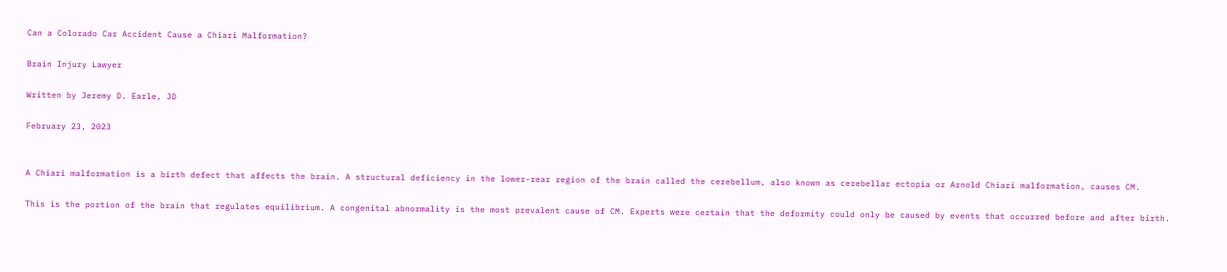Can a Colorado Car Accident Cause a Chiari Malformation?

Brain Injury Lawyer

Written by Jeremy D. Earle, JD

February 23, 2023


A Chiari malformation is a birth defect that affects the brain. A structural deficiency in the lower-rear region of the brain called the cerebellum, also known as cerebellar ectopia or Arnold Chiari malformation, causes CM.

This is the portion of the brain that regulates equilibrium. A congenital abnormality is the most prevalent cause of CM. Experts were certain that the deformity could only be caused by events that occurred before and after birth.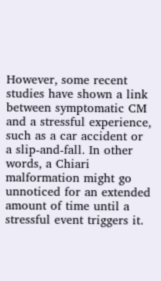However, some recent studies have shown a link between symptomatic CM and a stressful experience, such as a car accident or a slip-and-fall. In other words, a Chiari malformation might go unnoticed for an extended amount of time until a stressful event triggers it.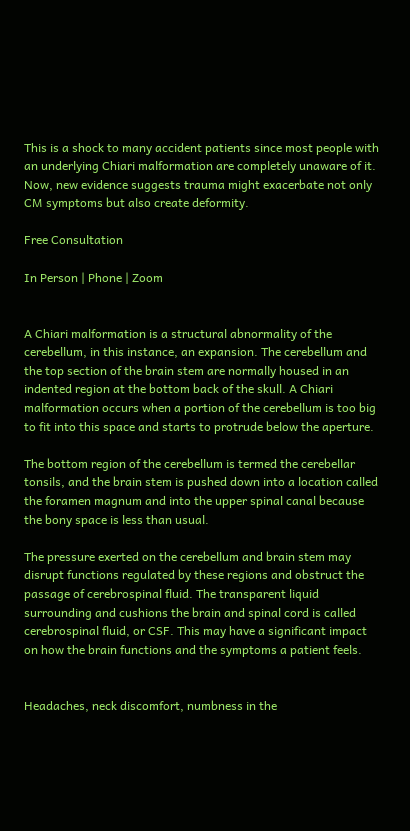This is a shock to many accident patients since most people with an underlying Chiari malformation are completely unaware of it. Now, new evidence suggests trauma might exacerbate not only CM symptoms but also create deformity.

Free Consultation

In Person | Phone | Zoom


A Chiari malformation is a structural abnormality of the cerebellum, in this instance, an expansion. The cerebellum and the top section of the brain stem are normally housed in an indented region at the bottom back of the skull. A Chiari malformation occurs when a portion of the cerebellum is too big to fit into this space and starts to protrude below the aperture.

The bottom region of the cerebellum is termed the cerebellar tonsils, and the brain stem is pushed down into a location called the foramen magnum and into the upper spinal canal because the bony space is less than usual.

The pressure exerted on the cerebellum and brain stem may disrupt functions regulated by these regions and obstruct the passage of cerebrospinal fluid. The transparent liquid surrounding and cushions the brain and spinal cord is called cerebrospinal fluid, or CSF. This may have a significant impact on how the brain functions and the symptoms a patient feels.


Headaches, neck discomfort, numbness in the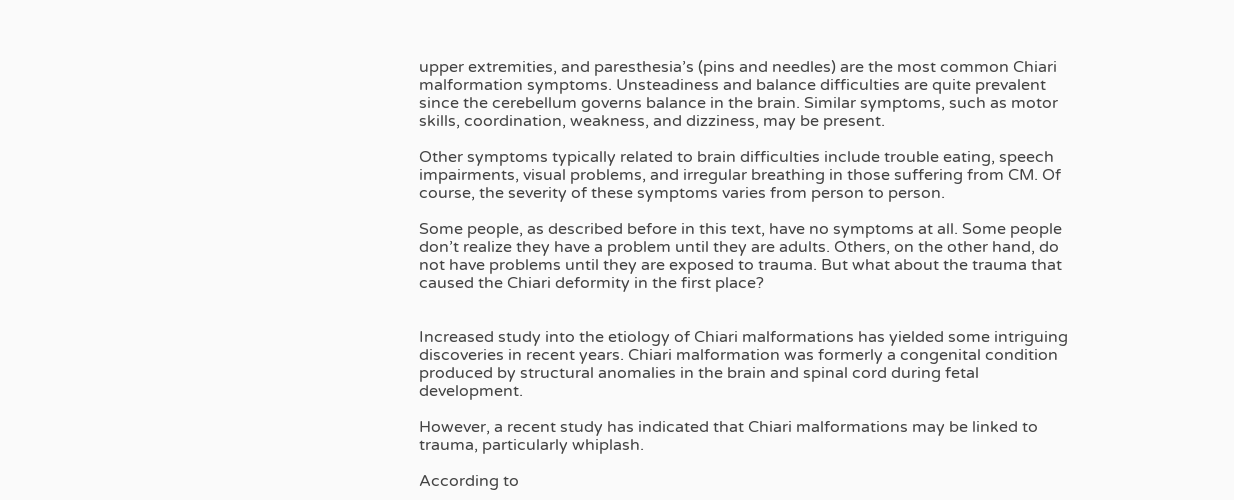upper extremities, and paresthesia’s (pins and needles) are the most common Chiari malformation symptoms. Unsteadiness and balance difficulties are quite prevalent since the cerebellum governs balance in the brain. Similar symptoms, such as motor skills, coordination, weakness, and dizziness, may be present.

Other symptoms typically related to brain difficulties include trouble eating, speech impairments, visual problems, and irregular breathing in those suffering from CM. Of course, the severity of these symptoms varies from person to person.

Some people, as described before in this text, have no symptoms at all. Some people don’t realize they have a problem until they are adults. Others, on the other hand, do not have problems until they are exposed to trauma. But what about the trauma that caused the Chiari deformity in the first place?


Increased study into the etiology of Chiari malformations has yielded some intriguing discoveries in recent years. Chiari malformation was formerly a congenital condition produced by structural anomalies in the brain and spinal cord during fetal development.

However, a recent study has indicated that Chiari malformations may be linked to trauma, particularly whiplash.

According to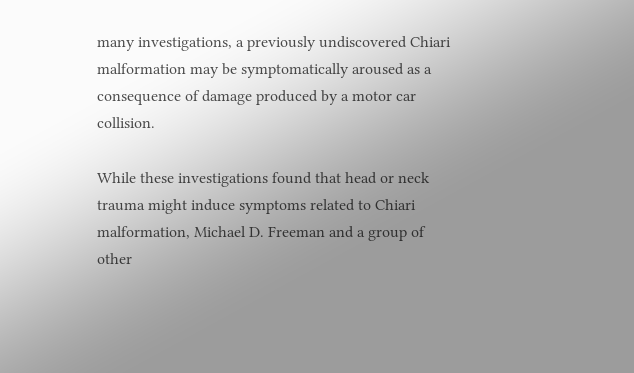many investigations, a previously undiscovered Chiari malformation may be symptomatically aroused as a consequence of damage produced by a motor car collision.

While these investigations found that head or neck trauma might induce symptoms related to Chiari malformation, Michael D. Freeman and a group of other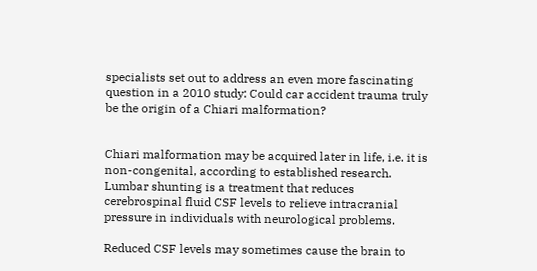specialists set out to address an even more fascinating question in a 2010 study: Could car accident trauma truly be the origin of a Chiari malformation?


Chiari malformation may be acquired later in life, i.e. it is non-congenital, according to established research. Lumbar shunting is a treatment that reduces cerebrospinal fluid CSF levels to relieve intracranial pressure in individuals with neurological problems.

Reduced CSF levels may sometimes cause the brain to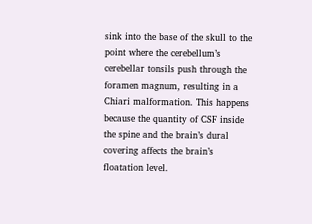sink into the base of the skull to the point where the cerebellum’s cerebellar tonsils push through the foramen magnum, resulting in a Chiari malformation. This happens because the quantity of CSF inside the spine and the brain’s dural covering affects the brain’s floatation level.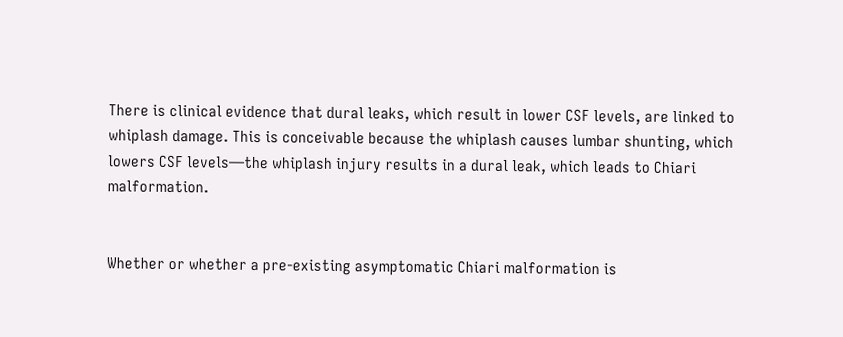There is clinical evidence that dural leaks, which result in lower CSF levels, are linked to whiplash damage. This is conceivable because the whiplash causes lumbar shunting, which lowers CSF levels—the whiplash injury results in a dural leak, which leads to Chiari malformation.


Whether or whether a pre-existing asymptomatic Chiari malformation is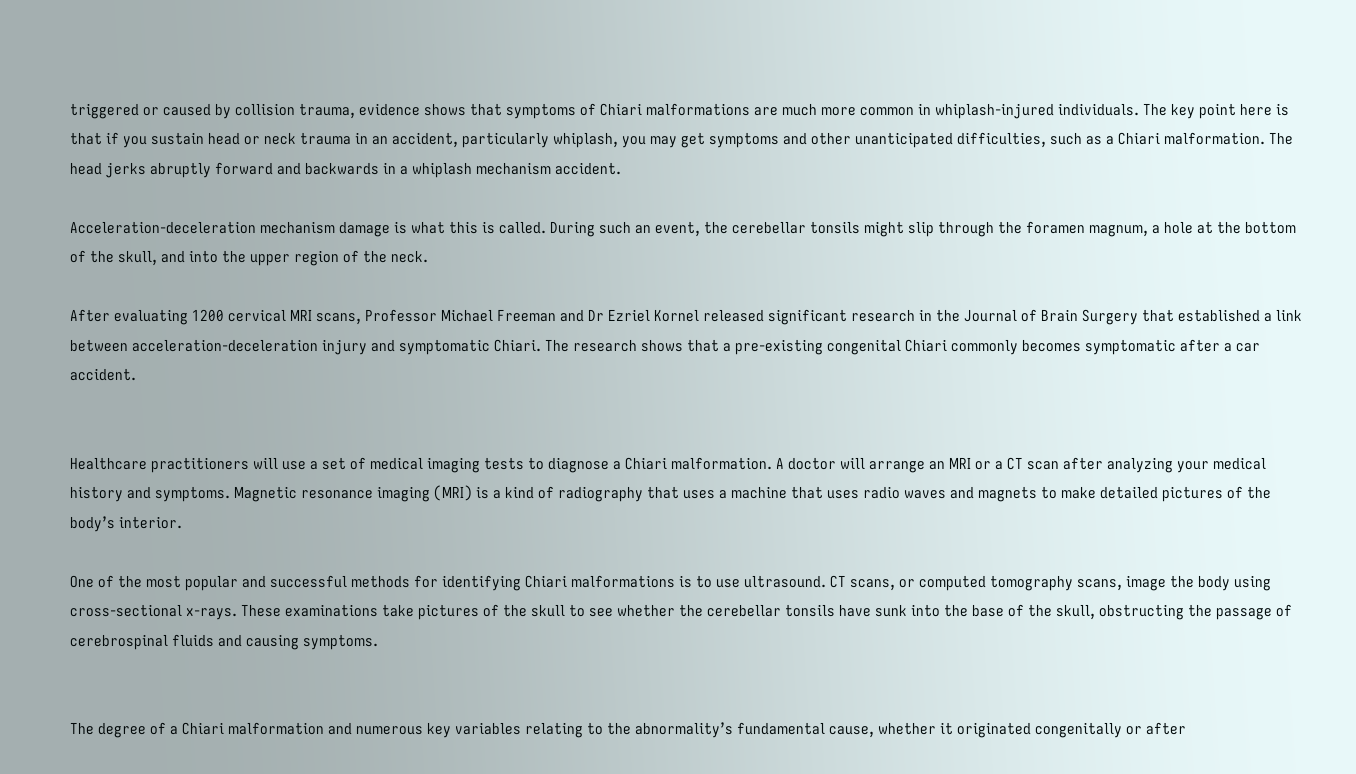triggered or caused by collision trauma, evidence shows that symptoms of Chiari malformations are much more common in whiplash-injured individuals. The key point here is that if you sustain head or neck trauma in an accident, particularly whiplash, you may get symptoms and other unanticipated difficulties, such as a Chiari malformation. The head jerks abruptly forward and backwards in a whiplash mechanism accident.

Acceleration-deceleration mechanism damage is what this is called. During such an event, the cerebellar tonsils might slip through the foramen magnum, a hole at the bottom of the skull, and into the upper region of the neck.

After evaluating 1200 cervical MRI scans, Professor Michael Freeman and Dr Ezriel Kornel released significant research in the Journal of Brain Surgery that established a link between acceleration-deceleration injury and symptomatic Chiari. The research shows that a pre-existing congenital Chiari commonly becomes symptomatic after a car accident.


Healthcare practitioners will use a set of medical imaging tests to diagnose a Chiari malformation. A doctor will arrange an MRI or a CT scan after analyzing your medical history and symptoms. Magnetic resonance imaging (MRI) is a kind of radiography that uses a machine that uses radio waves and magnets to make detailed pictures of the body’s interior.

One of the most popular and successful methods for identifying Chiari malformations is to use ultrasound. CT scans, or computed tomography scans, image the body using cross-sectional x-rays. These examinations take pictures of the skull to see whether the cerebellar tonsils have sunk into the base of the skull, obstructing the passage of cerebrospinal fluids and causing symptoms.


The degree of a Chiari malformation and numerous key variables relating to the abnormality’s fundamental cause, whether it originated congenitally or after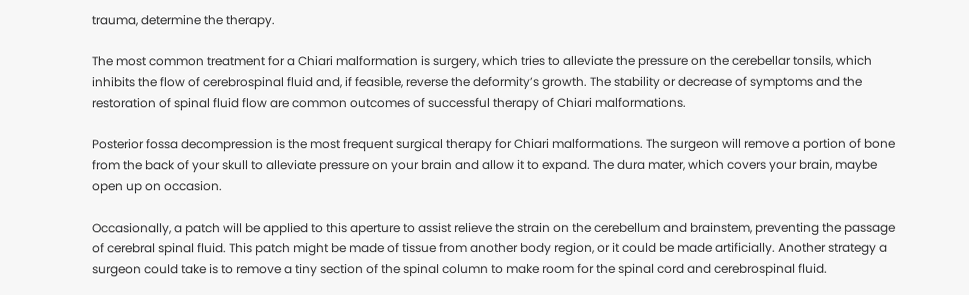trauma, determine the therapy.

The most common treatment for a Chiari malformation is surgery, which tries to alleviate the pressure on the cerebellar tonsils, which inhibits the flow of cerebrospinal fluid and, if feasible, reverse the deformity’s growth. The stability or decrease of symptoms and the restoration of spinal fluid flow are common outcomes of successful therapy of Chiari malformations.

Posterior fossa decompression is the most frequent surgical therapy for Chiari malformations. The surgeon will remove a portion of bone from the back of your skull to alleviate pressure on your brain and allow it to expand. The dura mater, which covers your brain, maybe open up on occasion.

Occasionally, a patch will be applied to this aperture to assist relieve the strain on the cerebellum and brainstem, preventing the passage of cerebral spinal fluid. This patch might be made of tissue from another body region, or it could be made artificially. Another strategy a surgeon could take is to remove a tiny section of the spinal column to make room for the spinal cord and cerebrospinal fluid.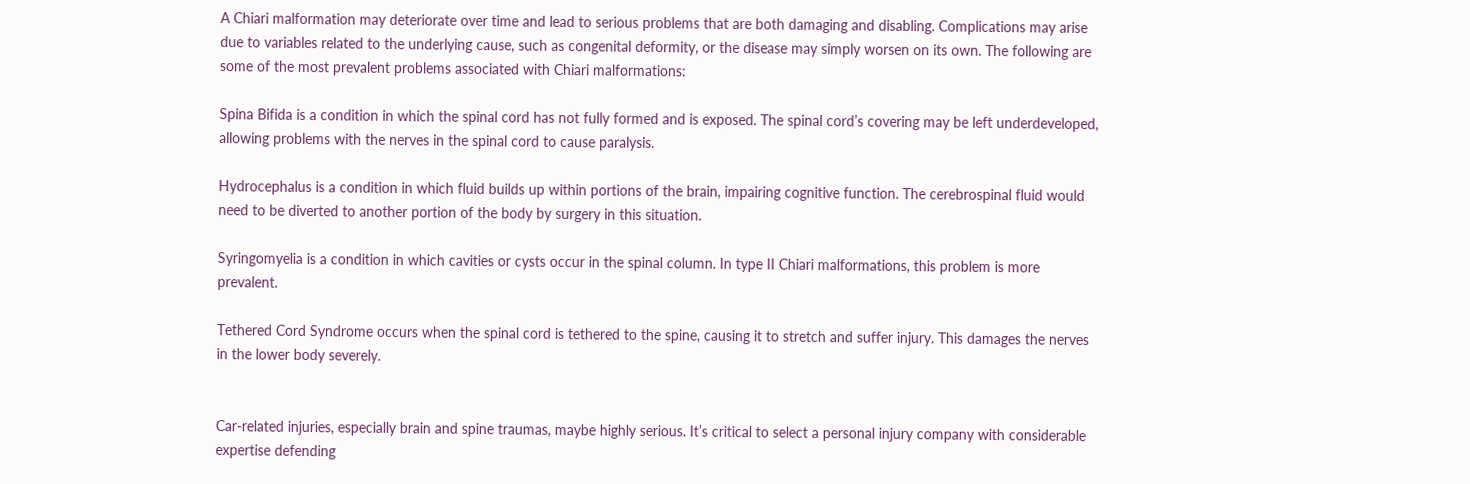A Chiari malformation may deteriorate over time and lead to serious problems that are both damaging and disabling. Complications may arise due to variables related to the underlying cause, such as congenital deformity, or the disease may simply worsen on its own. The following are some of the most prevalent problems associated with Chiari malformations:

Spina Bifida is a condition in which the spinal cord has not fully formed and is exposed. The spinal cord’s covering may be left underdeveloped, allowing problems with the nerves in the spinal cord to cause paralysis.

Hydrocephalus is a condition in which fluid builds up within portions of the brain, impairing cognitive function. The cerebrospinal fluid would need to be diverted to another portion of the body by surgery in this situation.

Syringomyelia is a condition in which cavities or cysts occur in the spinal column. In type II Chiari malformations, this problem is more prevalent.

Tethered Cord Syndrome occurs when the spinal cord is tethered to the spine, causing it to stretch and suffer injury. This damages the nerves in the lower body severely.


Car-related injuries, especially brain and spine traumas, maybe highly serious. It’s critical to select a personal injury company with considerable expertise defending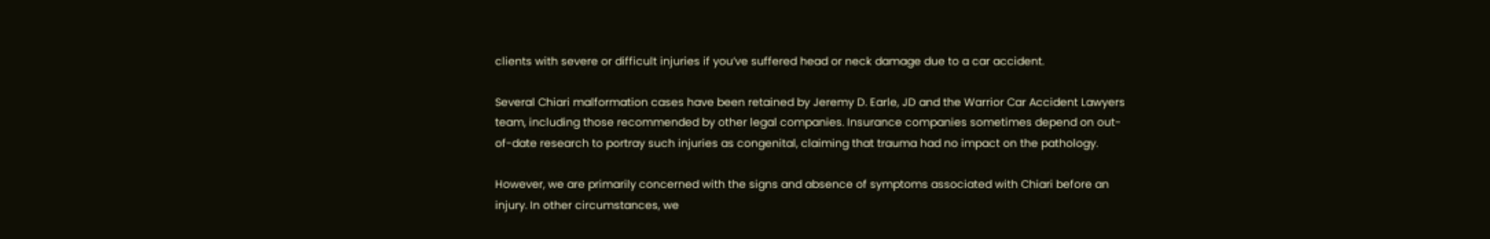clients with severe or difficult injuries if you’ve suffered head or neck damage due to a car accident.

Several Chiari malformation cases have been retained by Jeremy D. Earle, JD and the Warrior Car Accident Lawyers team, including those recommended by other legal companies. Insurance companies sometimes depend on out-of-date research to portray such injuries as congenital, claiming that trauma had no impact on the pathology.

However, we are primarily concerned with the signs and absence of symptoms associated with Chiari before an injury. In other circumstances, we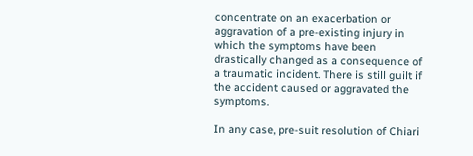concentrate on an exacerbation or aggravation of a pre-existing injury in which the symptoms have been drastically changed as a consequence of a traumatic incident. There is still guilt if the accident caused or aggravated the symptoms.

In any case, pre-suit resolution of Chiari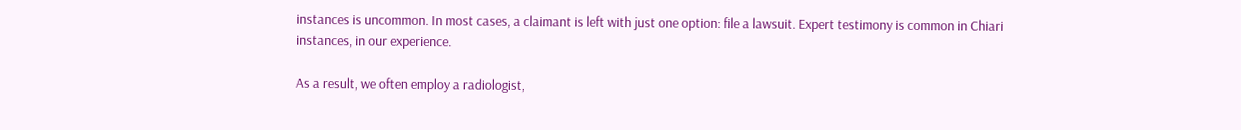instances is uncommon. In most cases, a claimant is left with just one option: file a lawsuit. Expert testimony is common in Chiari instances, in our experience.

As a result, we often employ a radiologist,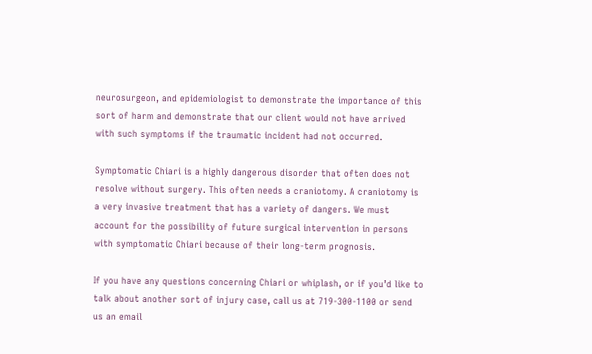neurosurgeon, and epidemiologist to demonstrate the importance of this sort of harm and demonstrate that our client would not have arrived with such symptoms if the traumatic incident had not occurred.

Symptomatic Chiari is a highly dangerous disorder that often does not resolve without surgery. This often needs a craniotomy. A craniotomy is a very invasive treatment that has a variety of dangers. We must account for the possibility of future surgical intervention in persons with symptomatic Chiari because of their long-term prognosis.

If you have any questions concerning Chiari or whiplash, or if you’d like to talk about another sort of injury case, call us at 719-300-1100 or send us an email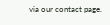via our contact page.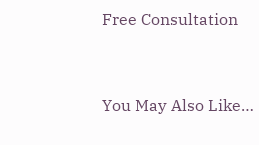Free Consultation


You May Also Like…